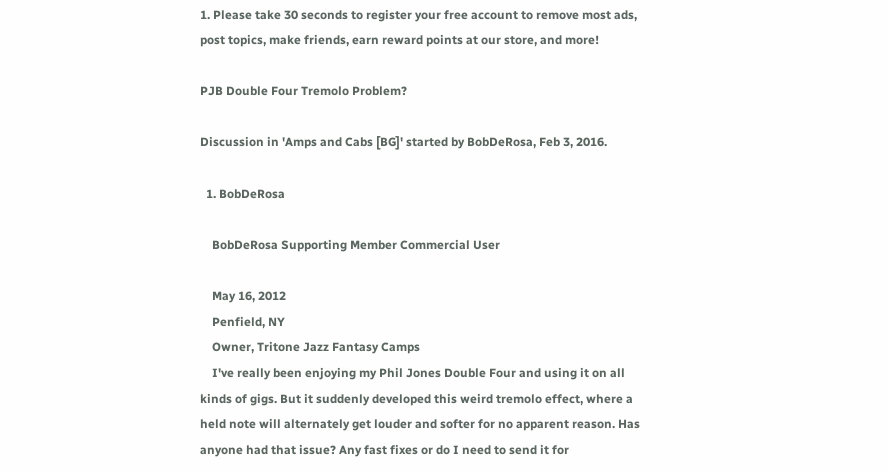1. Please take 30 seconds to register your free account to remove most ads, post topics, make friends, earn reward points at our store, and more!

PJB Double Four Tremolo Problem?

Discussion in 'Amps and Cabs [BG]' started by BobDeRosa, Feb 3, 2016.

  1. BobDeRosa

    BobDeRosa Supporting Member Commercial User

    May 16, 2012
    Penfield, NY
    Owner, Tritone Jazz Fantasy Camps
    I've really been enjoying my Phil Jones Double Four and using it on all kinds of gigs. But it suddenly developed this weird tremolo effect, where a held note will alternately get louder and softer for no apparent reason. Has anyone had that issue? Any fast fixes or do I need to send it for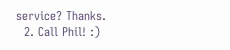service? Thanks.
  2. Call Phil! :)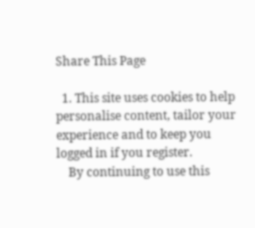Share This Page

  1. This site uses cookies to help personalise content, tailor your experience and to keep you logged in if you register.
    By continuing to use this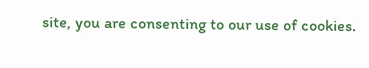site, you are consenting to our use of cookies.